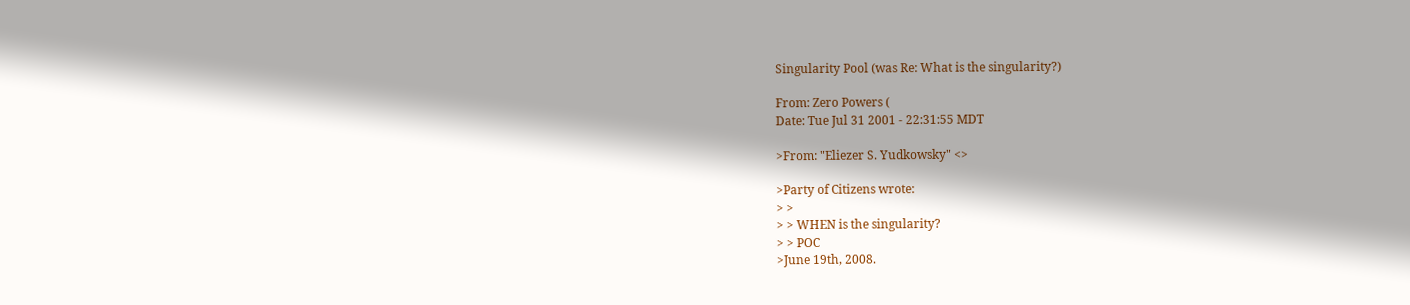Singularity Pool (was Re: What is the singularity?)

From: Zero Powers (
Date: Tue Jul 31 2001 - 22:31:55 MDT

>From: "Eliezer S. Yudkowsky" <>

>Party of Citizens wrote:
> >
> > WHEN is the singularity?
> > POC
>June 19th, 2008.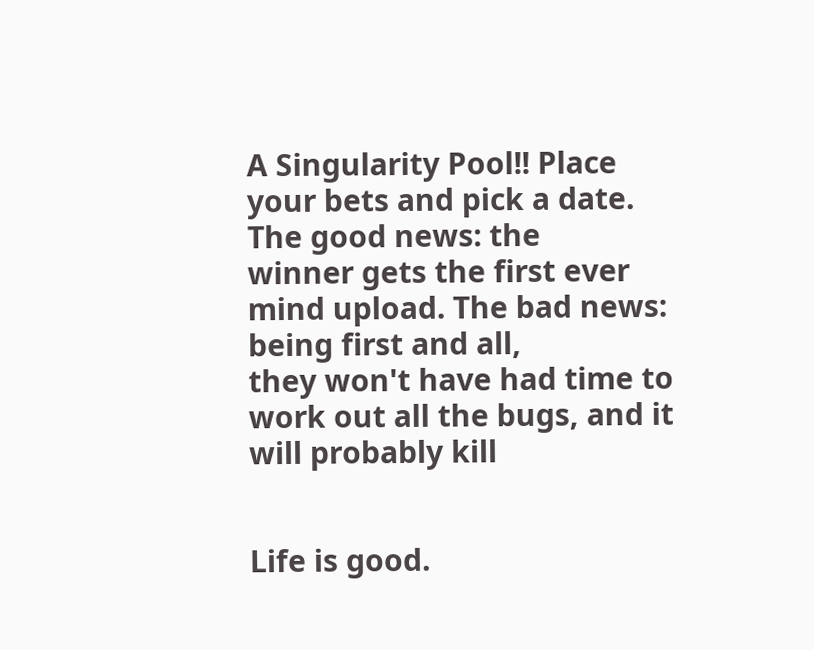A Singularity Pool!! Place your bets and pick a date. The good news: the
winner gets the first ever mind upload. The bad news: being first and all,
they won't have had time to work out all the bugs, and it will probably kill


Life is good.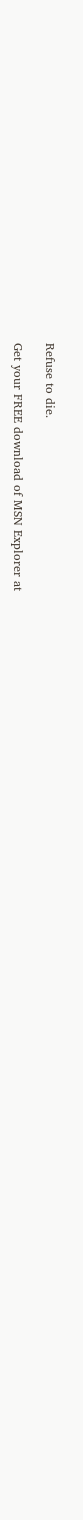Refuse to die.

Get your FREE download of MSN Explorer at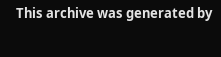This archive was generated by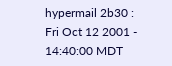hypermail 2b30 : Fri Oct 12 2001 - 14:40:00 MDT